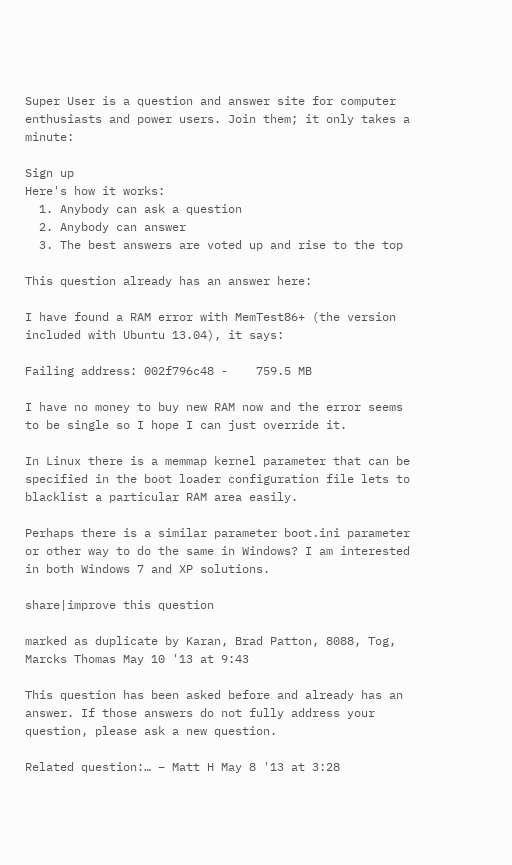Super User is a question and answer site for computer enthusiasts and power users. Join them; it only takes a minute:

Sign up
Here's how it works:
  1. Anybody can ask a question
  2. Anybody can answer
  3. The best answers are voted up and rise to the top

This question already has an answer here:

I have found a RAM error with MemTest86+ (the version included with Ubuntu 13.04), it says:

Failing address: 002f796c48 -    759.5 MB

I have no money to buy new RAM now and the error seems to be single so I hope I can just override it.

In Linux there is a memmap kernel parameter that can be specified in the boot loader configuration file lets to blacklist a particular RAM area easily.

Perhaps there is a similar parameter boot.ini parameter or other way to do the same in Windows? I am interested in both Windows 7 and XP solutions.

share|improve this question

marked as duplicate by Karan, Brad Patton, 8088, Tog, Marcks Thomas May 10 '13 at 9:43

This question has been asked before and already has an answer. If those answers do not fully address your question, please ask a new question.

Related question:… – Matt H May 8 '13 at 3:28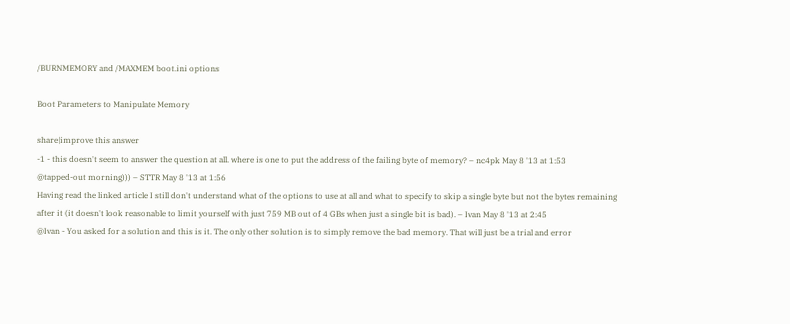/BURNMEMORY and /MAXMEM boot.ini options

Boot Parameters to Manipulate Memory

share|improve this answer
-1 - this doesn't seem to answer the question at all. where is one to put the address of the failing byte of memory? – nc4pk May 8 '13 at 1:53
@tapped-out morning))) – STTR May 8 '13 at 1:56
Having read the linked article I still don't understand what of the options to use at all and what to specify to skip a single byte but not the bytes remaining after it (it doesn't look reasonable to limit yourself with just 759 MB out of 4 GBs when just a single bit is bad). – Ivan May 8 '13 at 2:45
@Ivan - You asked for a solution and this is it. The only other solution is to simply remove the bad memory. That will just be a trial and error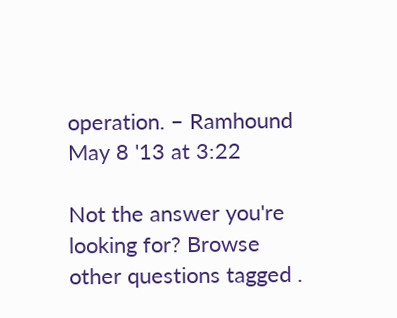operation. – Ramhound May 8 '13 at 3:22

Not the answer you're looking for? Browse other questions tagged .